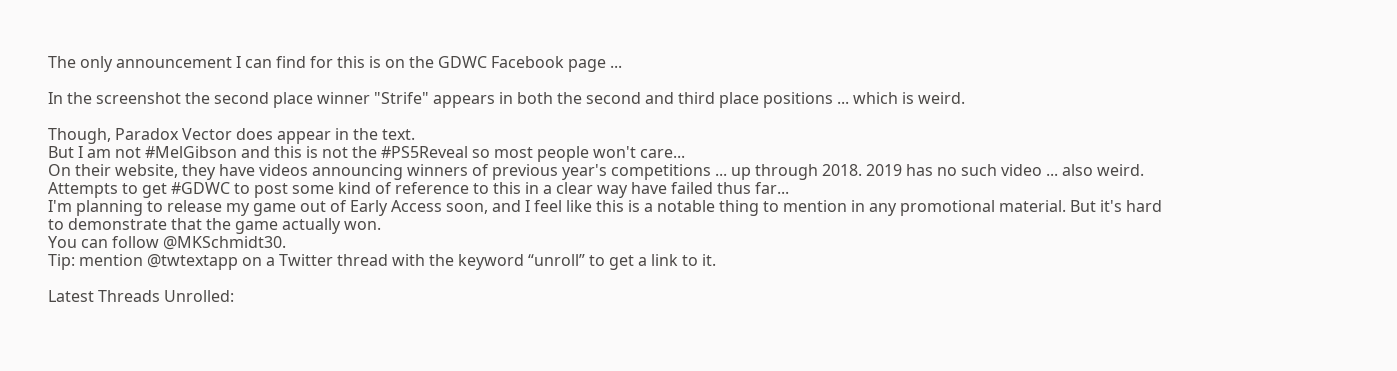The only announcement I can find for this is on the GDWC Facebook page ...

In the screenshot the second place winner "Strife" appears in both the second and third place positions ... which is weird.

Though, Paradox Vector does appear in the text.
But I am not #MelGibson and this is not the #PS5Reveal so most people won't care...
On their website, they have videos announcing winners of previous year's competitions ... up through 2018. 2019 has no such video ... also weird.
Attempts to get #GDWC to post some kind of reference to this in a clear way have failed thus far...
I'm planning to release my game out of Early Access soon, and I feel like this is a notable thing to mention in any promotional material. But it's hard to demonstrate that the game actually won.
You can follow @MKSchmidt30.
Tip: mention @twtextapp on a Twitter thread with the keyword “unroll” to get a link to it.

Latest Threads Unrolled: